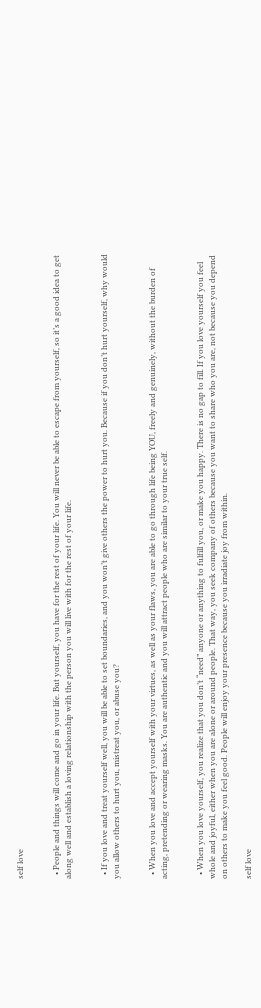self love


  • People and things will come and go in your life. But yourself, you have for the rest of your life. You will never be able to escape from yourself, so it’s a good idea to get along well and establish a loving relationship with the person you will live with for the rest of your life.


  • If you love and treat yourself well, you will be able to set boundaries, and you won’t give others the power to hurt you. Because if you don’t hurt yourself, why would you allow others to hurt you, mistreat you, or abuse you?


  • When you love and accept yourself with your virtues, as well as your flaws, you are able to go through life being YOU, freely and genuinely, without the burden of acting, pretending or wearing masks. You are authentic and you will attract people who are similar to your true self.


  • When you love yourself, you realize that you don’t “need” anyone or anything to fulfill you, or make you happy. There is no gap to fill. If you love yourself you feel whole and joyful, either when you are alone or around people. That way, you seek company of others because you want to share who you are, not because you depend on others to make you feel good. People will enjoy your presence because you irradiate joy from within.

self love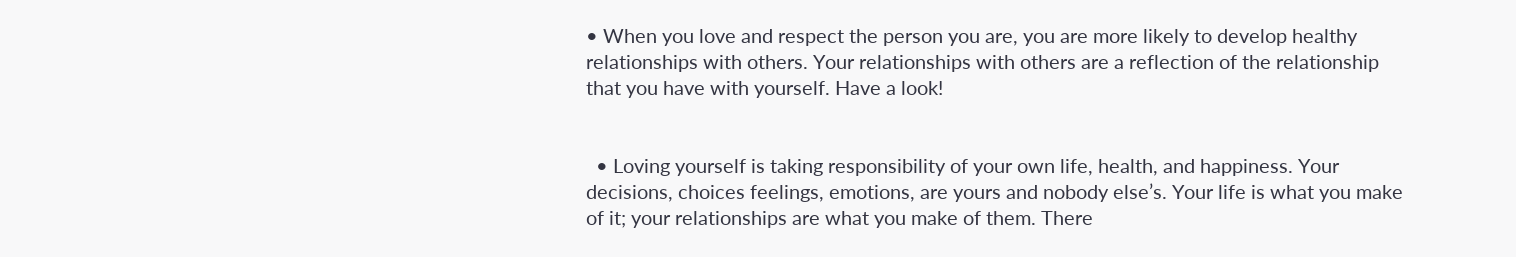• When you love and respect the person you are, you are more likely to develop healthy relationships with others. Your relationships with others are a reflection of the relationship that you have with yourself. Have a look!


  • Loving yourself is taking responsibility of your own life, health, and happiness. Your decisions, choices feelings, emotions, are yours and nobody else’s. Your life is what you make of it; your relationships are what you make of them. There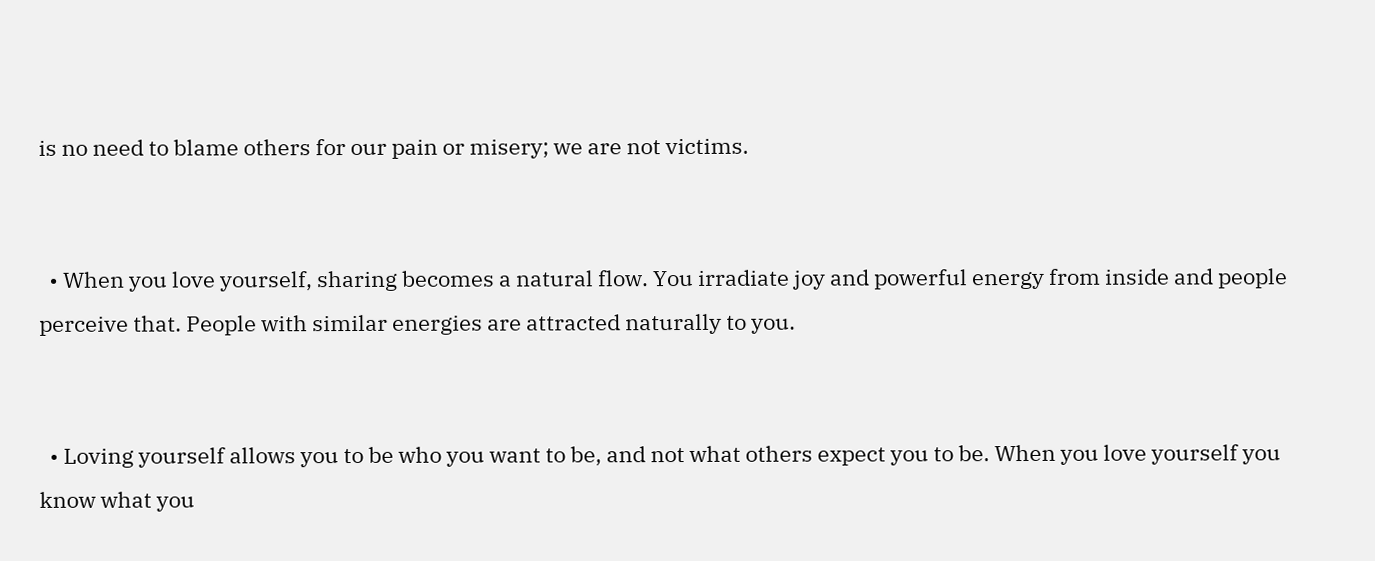is no need to blame others for our pain or misery; we are not victims.


  • When you love yourself, sharing becomes a natural flow. You irradiate joy and powerful energy from inside and people perceive that. People with similar energies are attracted naturally to you.


  • Loving yourself allows you to be who you want to be, and not what others expect you to be. When you love yourself you know what you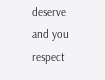deserve and you respect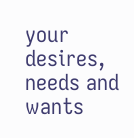your desires, needs and wants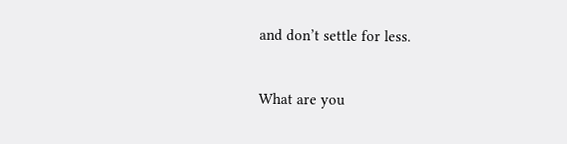and don’t settle for less.


What are you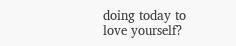doing today to love yourself?